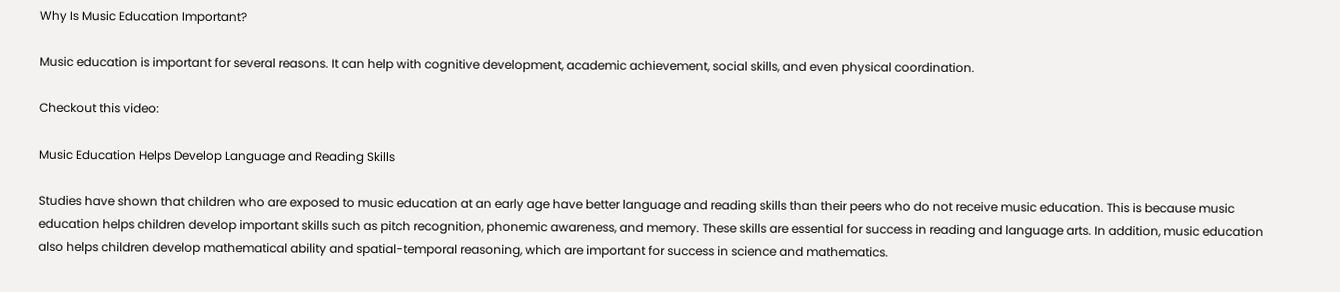Why Is Music Education Important?

Music education is important for several reasons. It can help with cognitive development, academic achievement, social skills, and even physical coordination.

Checkout this video:

Music Education Helps Develop Language and Reading Skills

Studies have shown that children who are exposed to music education at an early age have better language and reading skills than their peers who do not receive music education. This is because music education helps children develop important skills such as pitch recognition, phonemic awareness, and memory. These skills are essential for success in reading and language arts. In addition, music education also helps children develop mathematical ability and spatial-temporal reasoning, which are important for success in science and mathematics.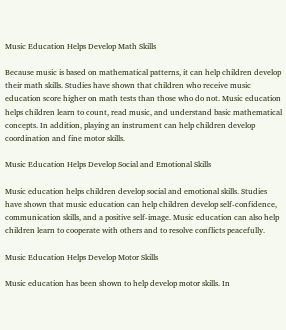Music Education Helps Develop Math Skills

Because music is based on mathematical patterns, it can help children develop their math skills. Studies have shown that children who receive music education score higher on math tests than those who do not. Music education helps children learn to count, read music, and understand basic mathematical concepts. In addition, playing an instrument can help children develop coordination and fine motor skills.

Music Education Helps Develop Social and Emotional Skills

Music education helps children develop social and emotional skills. Studies have shown that music education can help children develop self-confidence, communication skills, and a positive self-image. Music education can also help children learn to cooperate with others and to resolve conflicts peacefully.

Music Education Helps Develop Motor Skills

Music education has been shown to help develop motor skills. In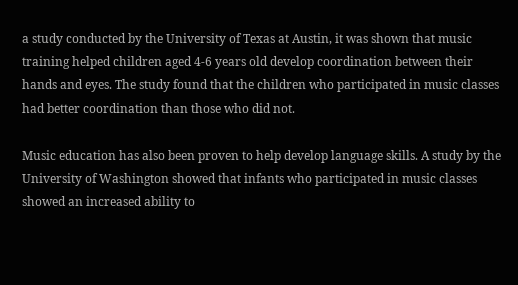a study conducted by the University of Texas at Austin, it was shown that music training helped children aged 4-6 years old develop coordination between their hands and eyes. The study found that the children who participated in music classes had better coordination than those who did not.

Music education has also been proven to help develop language skills. A study by the University of Washington showed that infants who participated in music classes showed an increased ability to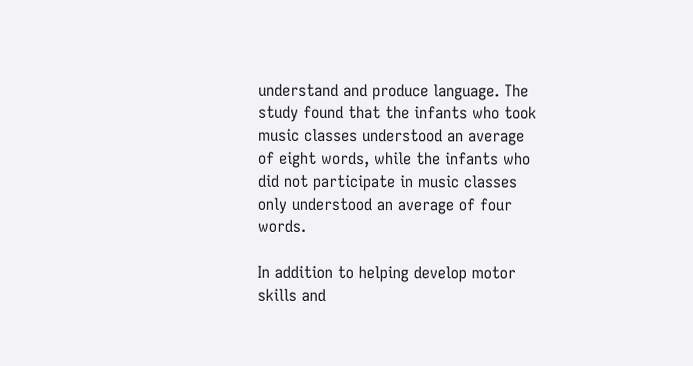understand and produce language. The study found that the infants who took music classes understood an average of eight words, while the infants who did not participate in music classes only understood an average of four words.

In addition to helping develop motor skills and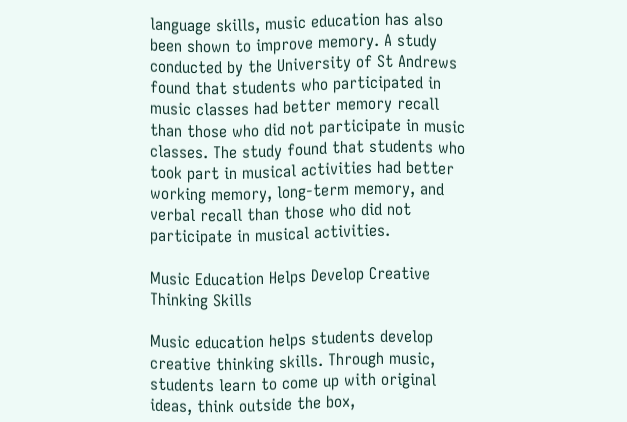language skills, music education has also been shown to improve memory. A study conducted by the University of St Andrews found that students who participated in music classes had better memory recall than those who did not participate in music classes. The study found that students who took part in musical activities had better working memory, long-term memory, and verbal recall than those who did not participate in musical activities.

Music Education Helps Develop Creative Thinking Skills

Music education helps students develop creative thinking skills. Through music, students learn to come up with original ideas, think outside the box,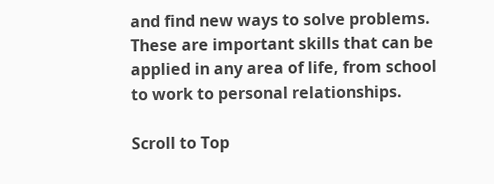and find new ways to solve problems. These are important skills that can be applied in any area of life, from school to work to personal relationships.

Scroll to Top